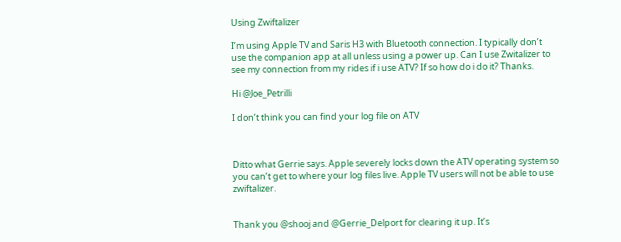Using Zwiftalizer

I’m using Apple TV and Saris H3 with Bluetooth connection. I typically don’t use the companion app at all unless using a power up. Can I use Zwitalizer to see my connection from my rides if i use ATV? If so how do i do it? Thanks.

Hi @Joe_Petrilli

I don’t think you can find your log file on ATV



Ditto what Gerrie says. Apple severely locks down the ATV operating system so you can’t get to where your log files live. Apple TV users will not be able to use zwiftalizer.


Thank you @shooj and @Gerrie_Delport for clearing it up. It’s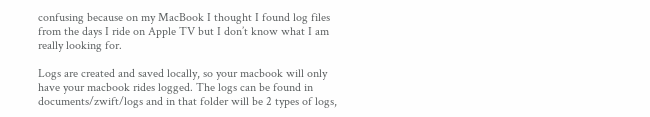confusing because on my MacBook I thought I found log files from the days I ride on Apple TV but I don’t know what I am really looking for.

Logs are created and saved locally, so your macbook will only have your macbook rides logged. The logs can be found in documents/zwift/logs and in that folder will be 2 types of logs,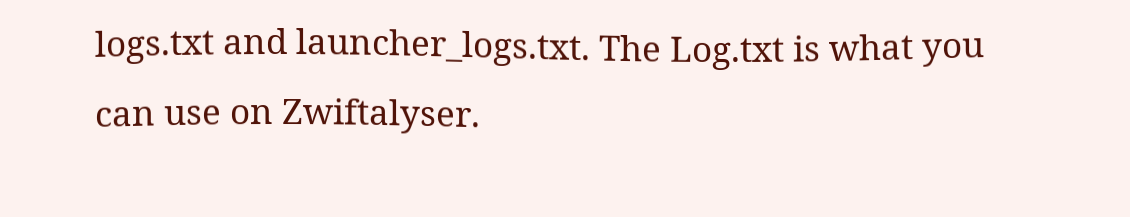logs.txt and launcher_logs.txt. The Log.txt is what you can use on Zwiftalyser.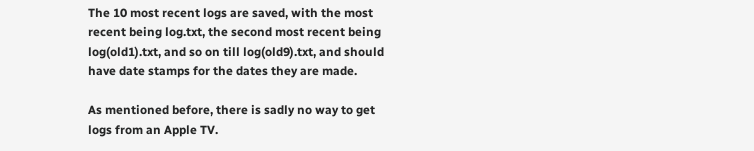The 10 most recent logs are saved, with the most recent being log.txt, the second most recent being log(old1).txt, and so on till log(old9).txt, and should have date stamps for the dates they are made.

As mentioned before, there is sadly no way to get logs from an Apple TV.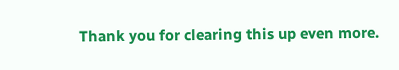Thank you for clearing this up even more.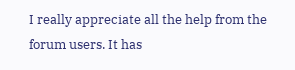I really appreciate all the help from the forum users. It has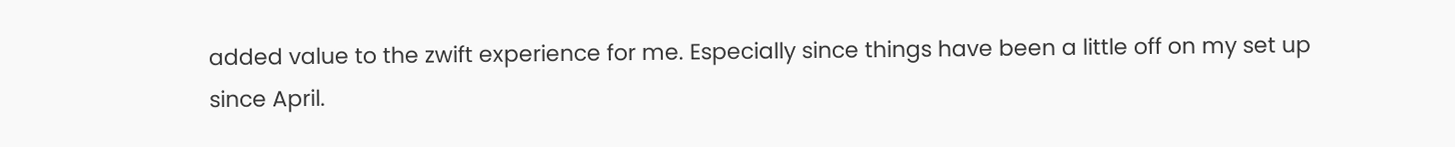added value to the zwift experience for me. Especially since things have been a little off on my set up since April.